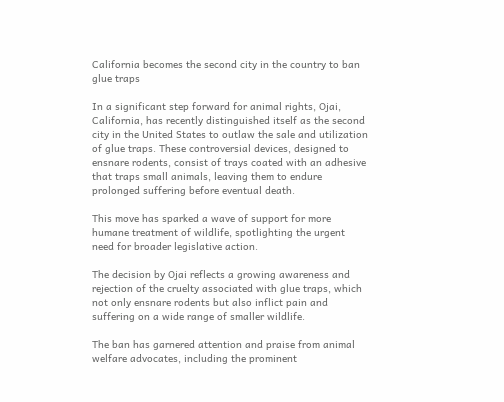California becomes the second city in the country to ban glue traps

In a significant step forward for animal rights, Ojai, California, has recently distinguished itself as the second city in the United States to outlaw the sale and utilization of glue traps. These controversial devices, designed to ensnare rodents, consist of trays coated with an adhesive that traps small animals, leaving them to endure prolonged suffering before eventual death.

This move has sparked a wave of support for more humane treatment of wildlife, spotlighting the urgent need for broader legislative action.

The decision by Ojai reflects a growing awareness and rejection of the cruelty associated with glue traps, which not only ensnare rodents but also inflict pain and suffering on a wide range of smaller wildlife.

The ban has garnered attention and praise from animal welfare advocates, including the prominent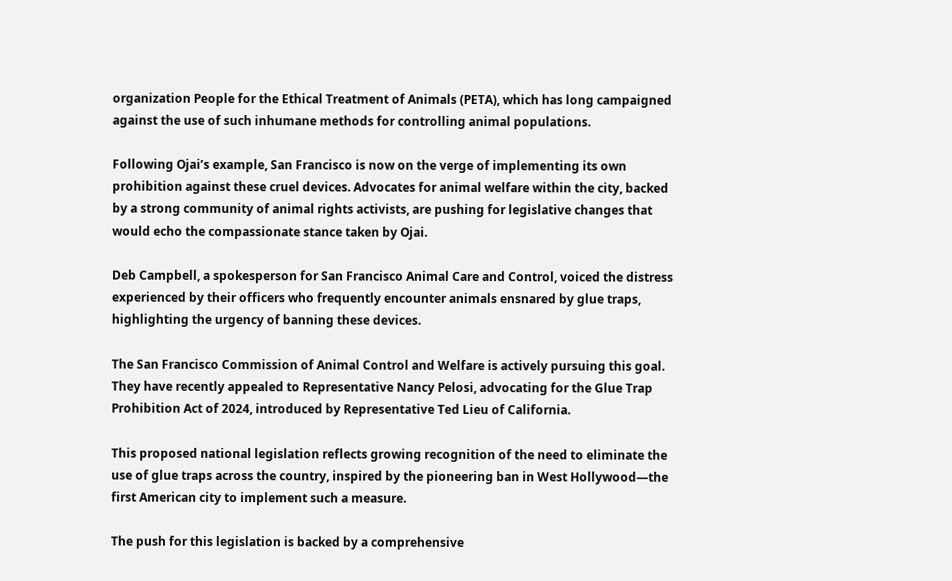organization People for the Ethical Treatment of Animals (PETA), which has long campaigned against the use of such inhumane methods for controlling animal populations.

Following Ojai’s example, San Francisco is now on the verge of implementing its own prohibition against these cruel devices. Advocates for animal welfare within the city, backed by a strong community of animal rights activists, are pushing for legislative changes that would echo the compassionate stance taken by Ojai.

Deb Campbell, a spokesperson for San Francisco Animal Care and Control, voiced the distress experienced by their officers who frequently encounter animals ensnared by glue traps, highlighting the urgency of banning these devices.

The San Francisco Commission of Animal Control and Welfare is actively pursuing this goal. They have recently appealed to Representative Nancy Pelosi, advocating for the Glue Trap Prohibition Act of 2024, introduced by Representative Ted Lieu of California.

This proposed national legislation reflects growing recognition of the need to eliminate the use of glue traps across the country, inspired by the pioneering ban in West Hollywood—the first American city to implement such a measure.

The push for this legislation is backed by a comprehensive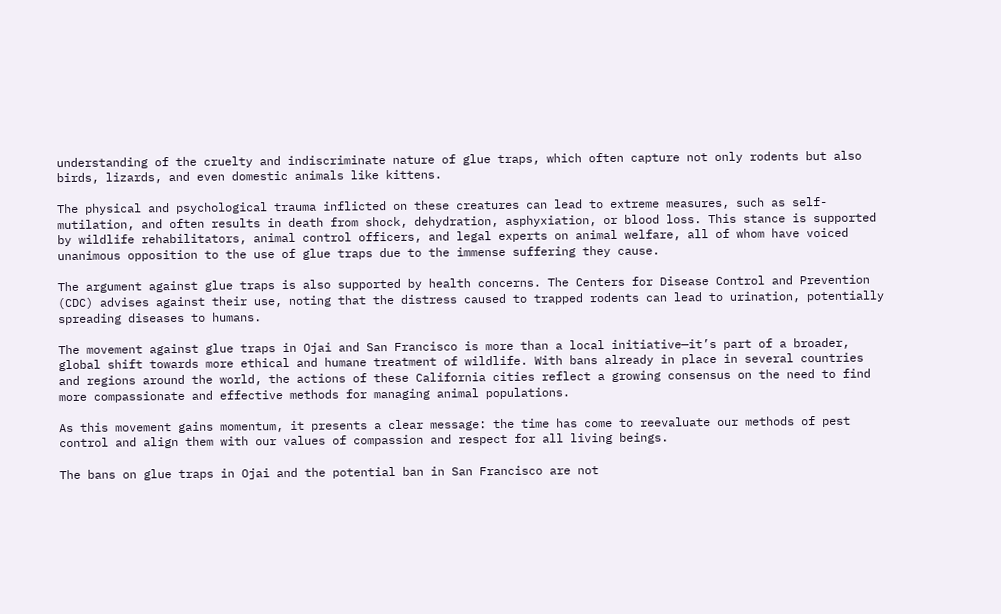understanding of the cruelty and indiscriminate nature of glue traps, which often capture not only rodents but also birds, lizards, and even domestic animals like kittens.

The physical and psychological trauma inflicted on these creatures can lead to extreme measures, such as self-mutilation, and often results in death from shock, dehydration, asphyxiation, or blood loss. This stance is supported by wildlife rehabilitators, animal control officers, and legal experts on animal welfare, all of whom have voiced unanimous opposition to the use of glue traps due to the immense suffering they cause.

The argument against glue traps is also supported by health concerns. The Centers for Disease Control and Prevention (CDC) advises against their use, noting that the distress caused to trapped rodents can lead to urination, potentially spreading diseases to humans.

The movement against glue traps in Ojai and San Francisco is more than a local initiative—it’s part of a broader, global shift towards more ethical and humane treatment of wildlife. With bans already in place in several countries and regions around the world, the actions of these California cities reflect a growing consensus on the need to find more compassionate and effective methods for managing animal populations.

As this movement gains momentum, it presents a clear message: the time has come to reevaluate our methods of pest control and align them with our values of compassion and respect for all living beings.

The bans on glue traps in Ojai and the potential ban in San Francisco are not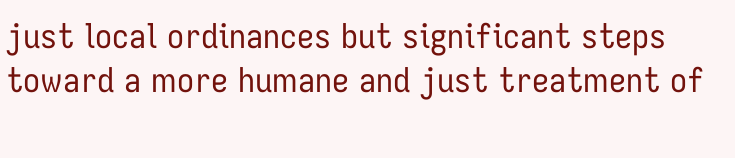just local ordinances but significant steps toward a more humane and just treatment of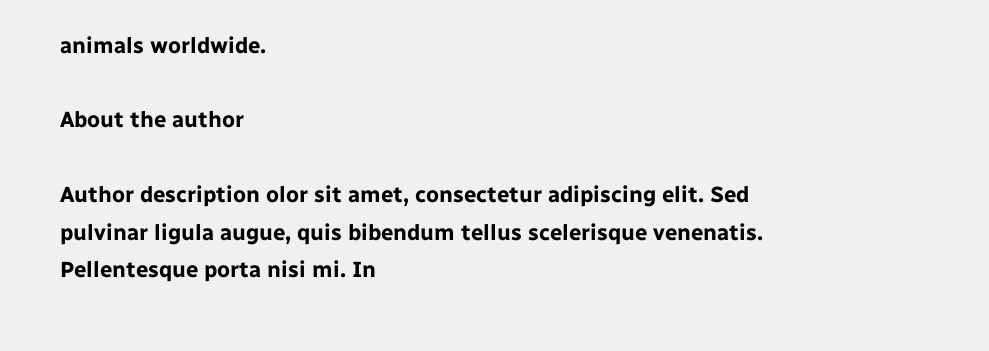animals worldwide.

About the author

Author description olor sit amet, consectetur adipiscing elit. Sed pulvinar ligula augue, quis bibendum tellus scelerisque venenatis. Pellentesque porta nisi mi. In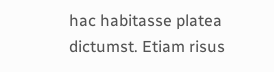hac habitasse platea dictumst. Etiam risus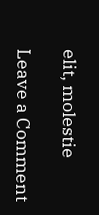elit, molestie

Leave a Comment